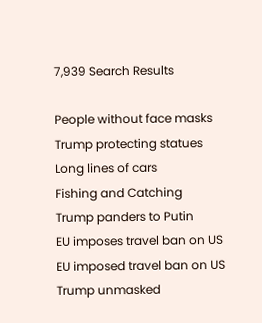7,939 Search Results

People without face masks
Trump protecting statues
Long lines of cars
Fishing and Catching
Trump panders to Putin
EU imposes travel ban on US
EU imposed travel ban on US
Trump unmasked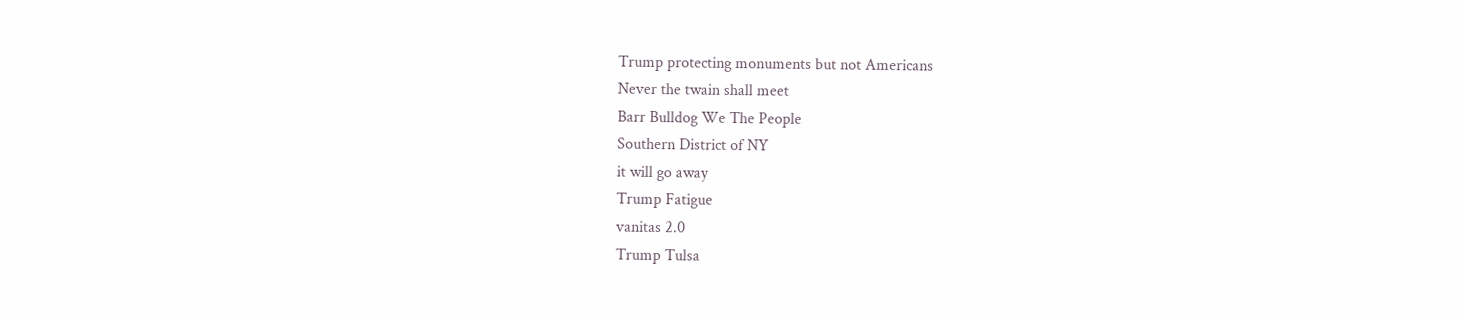Trump protecting monuments but not Americans
Never the twain shall meet
Barr Bulldog We The People
Southern District of NY
it will go away
Trump Fatigue
vanitas 2.0
Trump Tulsa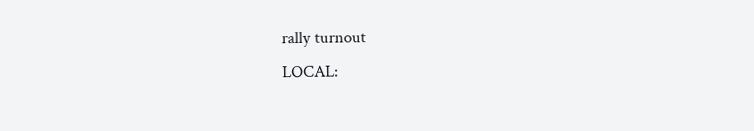rally turnout
LOCAL: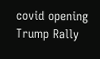covid opening
Trump Rally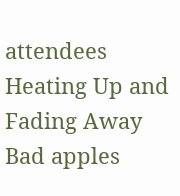attendees
Heating Up and Fading Away
Bad apples